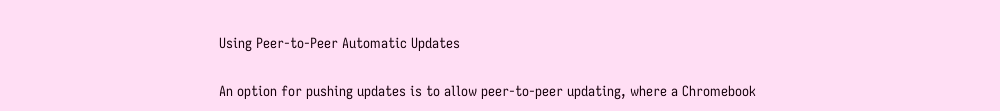Using Peer-to-Peer Automatic Updates

An option for pushing updates is to allow peer-to-peer updating, where a Chromebook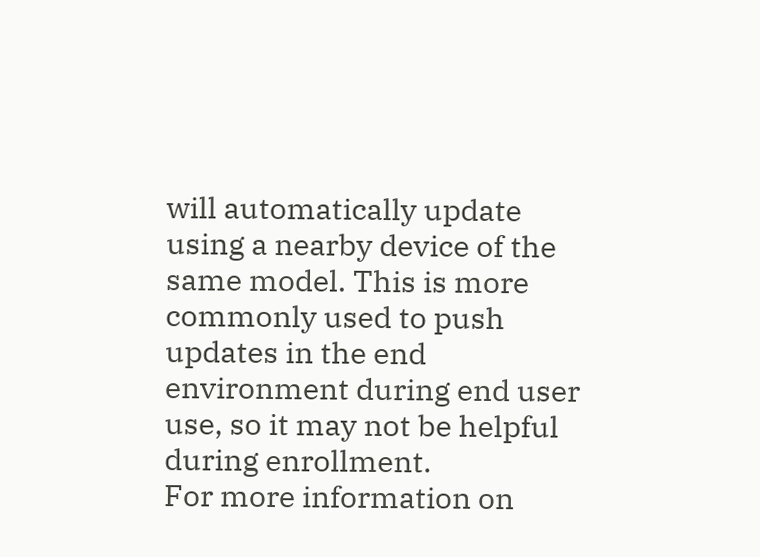will automatically update using a nearby device of the same model. This is more commonly used to push updates in the end environment during end user use, so it may not be helpful during enrollment.
For more information on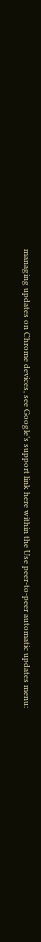managing updates on Chrome devices, see Google’s support link here within the Use peer-to-peer automatic updates menu: